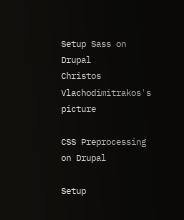Setup Sass on Drupal
Christos Vlachodimitrakos's picture

CSS Preprocessing on Drupal

Setup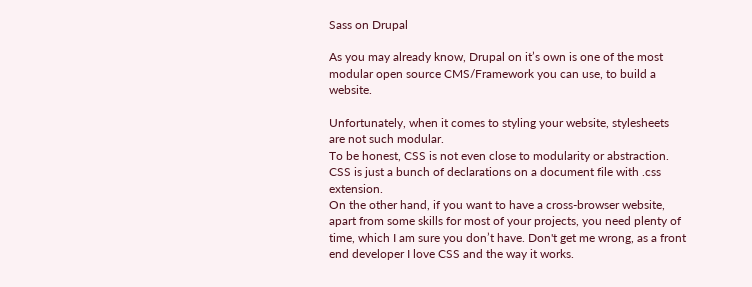Sass on Drupal

As you may already know, Drupal on it’s own is one of the most modular open source CMS/Framework you can use, to build a website.

Unfortunately, when it comes to styling your website, stylesheets are not such modular.
To be honest, CSS is not even close to modularity or abstraction.
CSS is just a bunch of declarations on a document file with .css extension.
On the other hand, if you want to have a cross-browser website, apart from some skills for most of your projects, you need plenty of time, which I am sure you don’t have. Don't get me wrong, as a front end developer I love CSS and the way it works.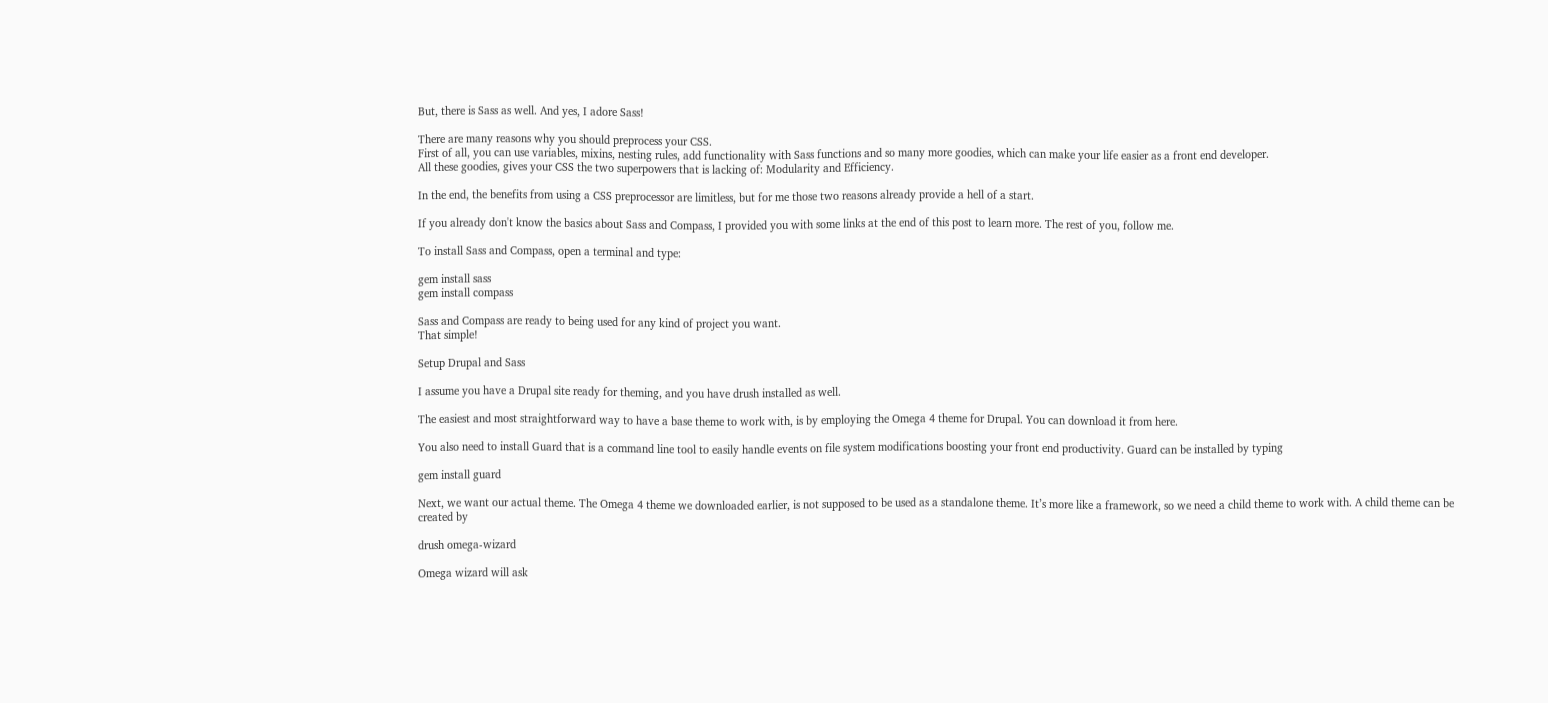But, there is Sass as well. And yes, I adore Sass!

There are many reasons why you should preprocess your CSS.
First of all, you can use variables, mixins, nesting rules, add functionality with Sass functions and so many more goodies, which can make your life easier as a front end developer.
All these goodies, gives your CSS the two superpowers that is lacking of: Modularity and Efficiency.

In the end, the benefits from using a CSS preprocessor are limitless, but for me those two reasons already provide a hell of a start.

If you already don't know the basics about Sass and Compass, I provided you with some links at the end of this post to learn more. The rest of you, follow me.

To install Sass and Compass, open a terminal and type:

gem install sass
gem install compass

Sass and Compass are ready to being used for any kind of project you want.
That simple!

Setup Drupal and Sass

I assume you have a Drupal site ready for theming, and you have drush installed as well.

The easiest and most straightforward way to have a base theme to work with, is by employing the Omega 4 theme for Drupal. You can download it from here.

You also need to install Guard that is a command line tool to easily handle events on file system modifications boosting your front end productivity. Guard can be installed by typing

gem install guard

Next, we want our actual theme. The Omega 4 theme we downloaded earlier, is not supposed to be used as a standalone theme. It’s more like a framework, so we need a child theme to work with. A child theme can be created by

drush omega-wizard

Omega wizard will ask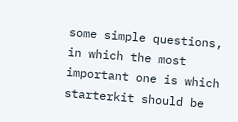some simple questions, in which the most important one is which starterkit should be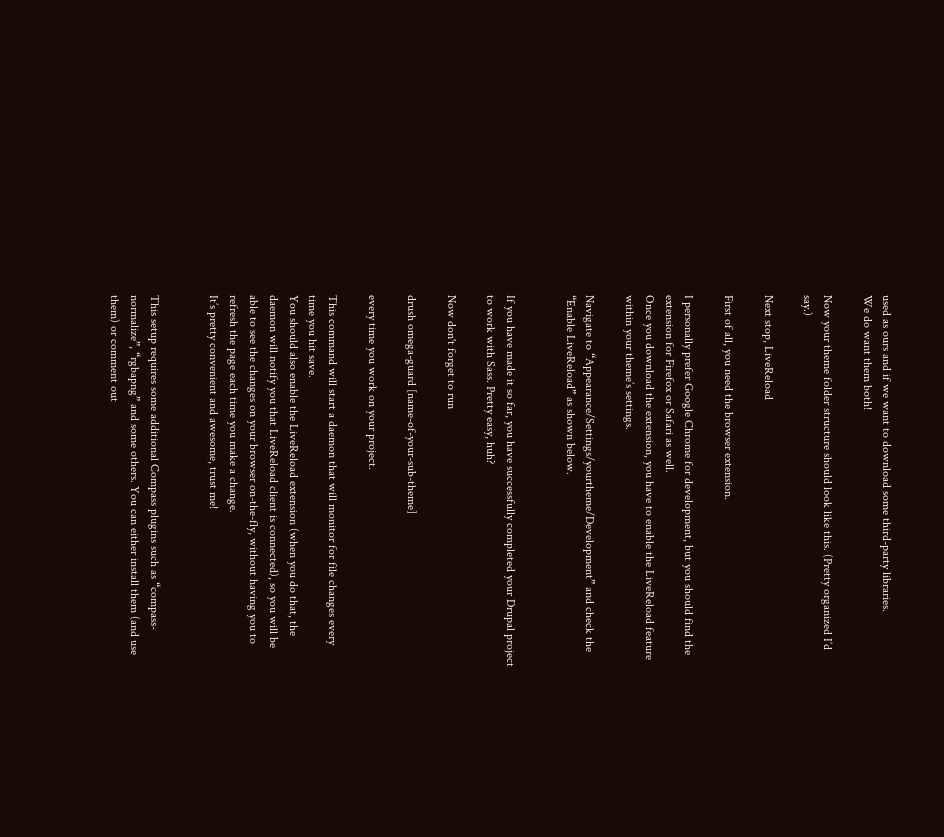used as ours and if we want to download some third-party libraries.
We do want them both!

Now your theme folder structure should look like this. (Pretty organized I’d say.)

Next stop, LiveReload

First of all, you need the browser extension.

I personally prefer Google Chrome for development, but you should find the extension for Firefox or Safari as well.
Once you download the extension, you have to enable the LiveReload feature within your theme’s settings.

Navigate to “Appearance/Settings/yourtheme/Development” and check the “Enable LiveReload” as shown below.


If you have made it so far, you have successfully completed your Drupal project to work with Sass. Pretty easy, huh?

Now don't forget to run

drush omega-guard [name-of-your-sub-theme]

every time you work on your project.

This command will start a daemon that will monitor for file changes every time you hit save.
You should also enable the LiveReload extension (when you do that, the daemon will notify you that LiveReload client is connected), so you will be able to see the changes on your browser on-the-fly, without having you to refresh the page each time you make a change.
It’s pretty convenient and awesome, trust me!


This setup requires some additional Compass plugins such as “compass-normalize”, “rgbapng” and some others. You can either install them (and use them) or comment out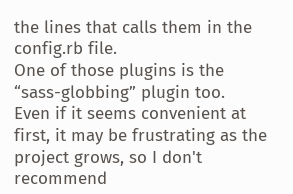the lines that calls them in the config.rb file.
One of those plugins is the “sass-globbing” plugin too.
Even if it seems convenient at first, it may be frustrating as the project grows, so I don't recommend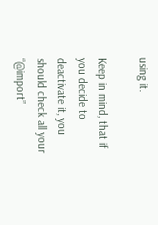using it.

Keep in mind, that if you decide to deactivate it, you should check all your “@import”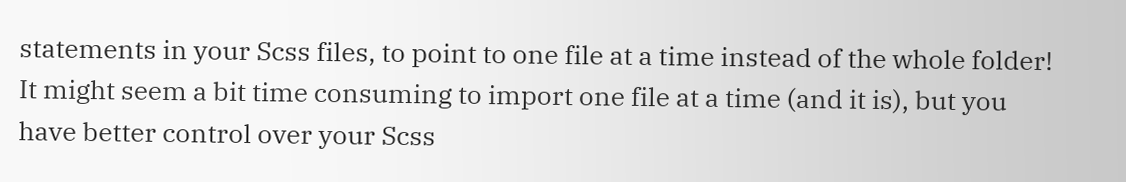statements in your Scss files, to point to one file at a time instead of the whole folder!
It might seem a bit time consuming to import one file at a time (and it is), but you have better control over your Scss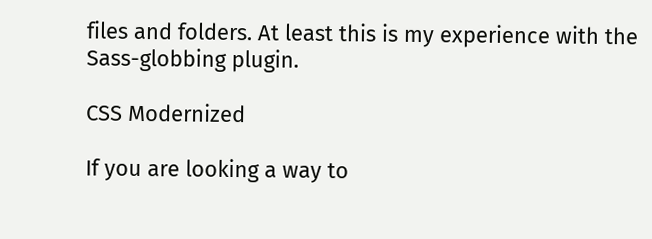files and folders. At least this is my experience with the Sass-globbing plugin.

CSS Modernized

If you are looking a way to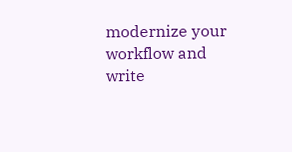modernize your workflow and write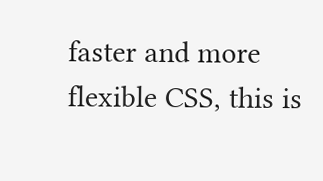faster and more flexible CSS, this is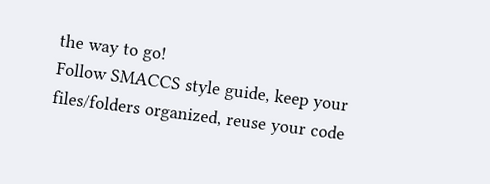the way to go!
Follow SMACCS style guide, keep your files/folders organized, reuse your code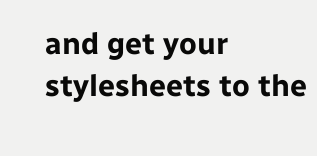and get your stylesheets to the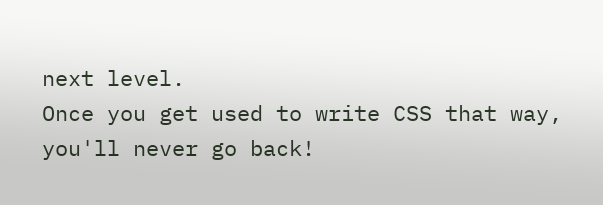next level.
Once you get used to write CSS that way, you'll never go back!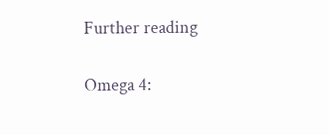Further reading

Omega 4: